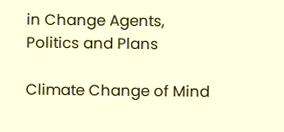in Change Agents, Politics and Plans

Climate Change of Mind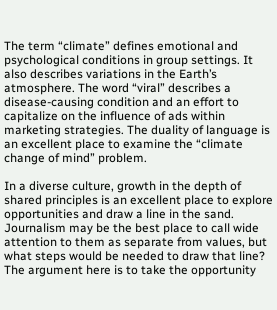The term “climate” defines emotional and psychological conditions in group settings. It also describes variations in the Earth’s atmosphere. The word “viral” describes a disease-causing condition and an effort to capitalize on the influence of ads within marketing strategies. The duality of language is an excellent place to examine the “climate change of mind” problem.

In a diverse culture, growth in the depth of shared principles is an excellent place to explore opportunities and draw a line in the sand. Journalism may be the best place to call wide attention to them as separate from values, but what steps would be needed to draw that line? The argument here is to take the opportunity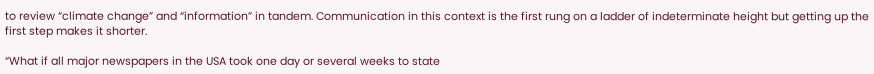to review “climate change” and “information” in tandem. Communication in this context is the first rung on a ladder of indeterminate height but getting up the first step makes it shorter.

“What if all major newspapers in the USA took one day or several weeks to state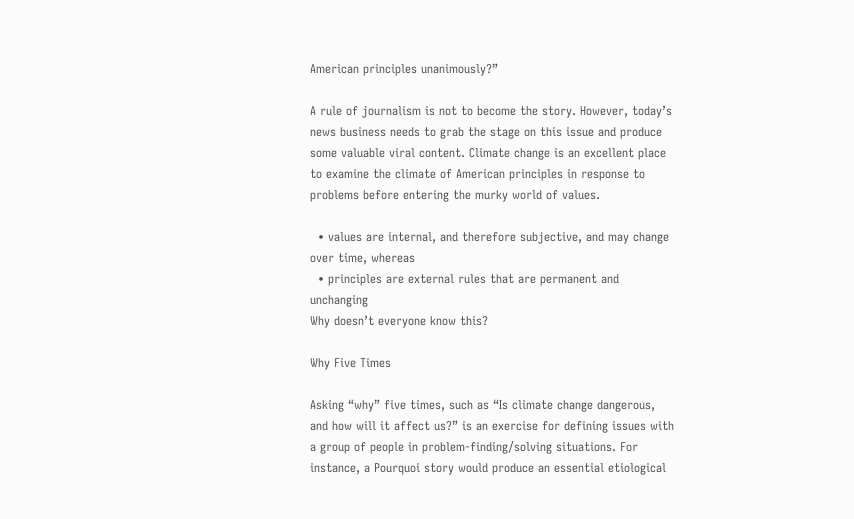American principles unanimously?”

A rule of journalism is not to become the story. However, today’s news business needs to grab the stage on this issue and produce some valuable viral content. Climate change is an excellent place to examine the climate of American principles in response to problems before entering the murky world of values.

  • values are internal, and therefore subjective, and may change over time, whereas
  • principles are external rules that are permanent and unchanging
Why doesn’t everyone know this?

Why Five Times

Asking “why” five times, such as “Is climate change dangerous, and how will it affect us?” is an exercise for defining issues with a group of people in problem-finding/solving situations. For instance, a Pourquoi story would produce an essential etiological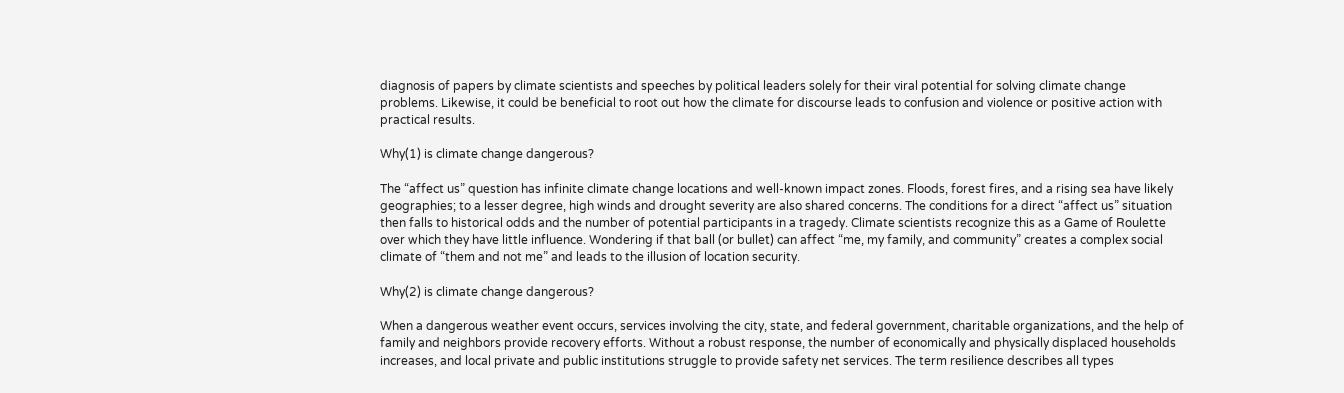diagnosis of papers by climate scientists and speeches by political leaders solely for their viral potential for solving climate change problems. Likewise, it could be beneficial to root out how the climate for discourse leads to confusion and violence or positive action with practical results.

Why(1) is climate change dangerous?

The “affect us” question has infinite climate change locations and well-known impact zones. Floods, forest fires, and a rising sea have likely geographies; to a lesser degree, high winds and drought severity are also shared concerns. The conditions for a direct “affect us” situation then falls to historical odds and the number of potential participants in a tragedy. Climate scientists recognize this as a Game of Roulette over which they have little influence. Wondering if that ball (or bullet) can affect “me, my family, and community” creates a complex social climate of “them and not me” and leads to the illusion of location security.

Why(2) is climate change dangerous?

When a dangerous weather event occurs, services involving the city, state, and federal government, charitable organizations, and the help of family and neighbors provide recovery efforts. Without a robust response, the number of economically and physically displaced households increases, and local private and public institutions struggle to provide safety net services. The term resilience describes all types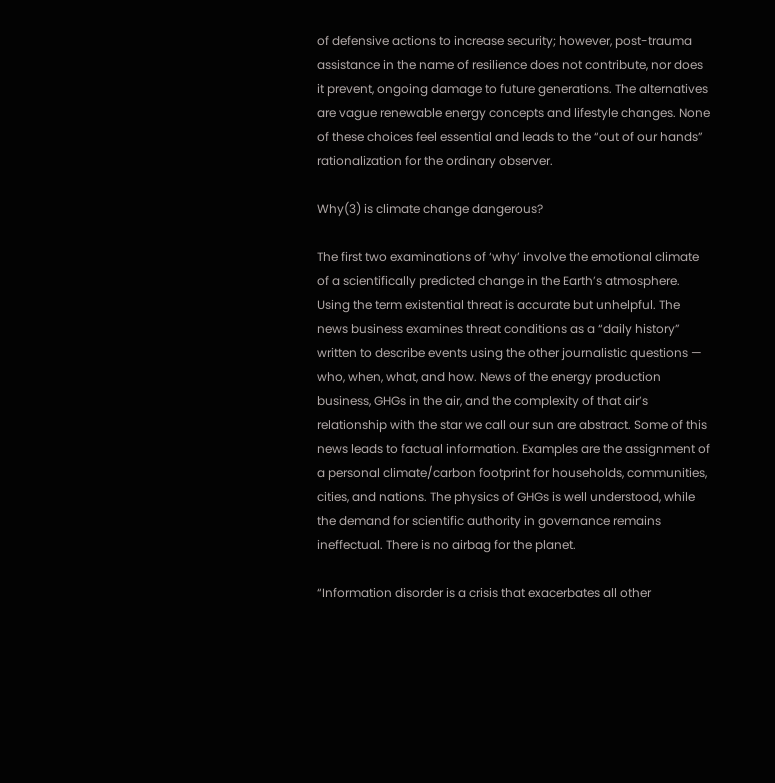of defensive actions to increase security; however, post-trauma assistance in the name of resilience does not contribute, nor does it prevent, ongoing damage to future generations. The alternatives are vague renewable energy concepts and lifestyle changes. None of these choices feel essential and leads to the “out of our hands” rationalization for the ordinary observer.

Why(3) is climate change dangerous?

The first two examinations of ‘why’ involve the emotional climate of a scientifically predicted change in the Earth’s atmosphere. Using the term existential threat is accurate but unhelpful. The news business examines threat conditions as a “daily history” written to describe events using the other journalistic questions — who, when, what, and how. News of the energy production business, GHGs in the air, and the complexity of that air’s relationship with the star we call our sun are abstract. Some of this news leads to factual information. Examples are the assignment of a personal climate/carbon footprint for households, communities, cities, and nations. The physics of GHGs is well understood, while the demand for scientific authority in governance remains ineffectual. There is no airbag for the planet.

“Information disorder is a crisis that exacerbates all other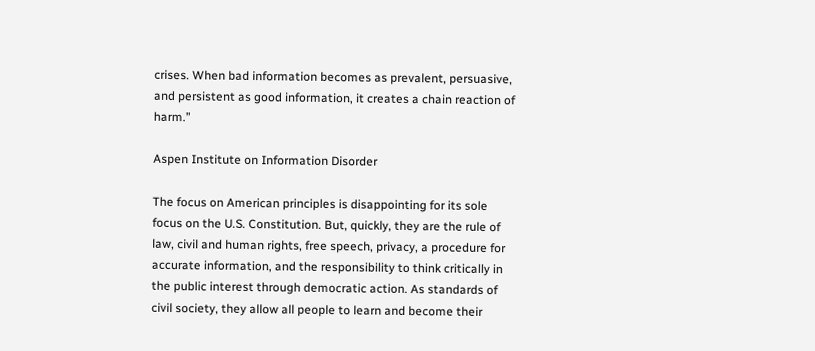crises. When bad information becomes as prevalent, persuasive, and persistent as good information, it creates a chain reaction of harm.”

Aspen Institute on Information Disorder

The focus on American principles is disappointing for its sole focus on the U.S. Constitution. But, quickly, they are the rule of law, civil and human rights, free speech, privacy, a procedure for accurate information, and the responsibility to think critically in the public interest through democratic action. As standards of civil society, they allow all people to learn and become their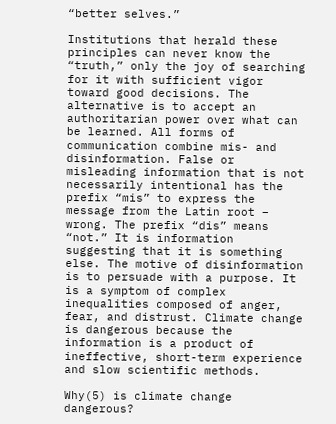“better selves.”

Institutions that herald these principles can never know the “truth,” only the joy of searching for it with sufficient vigor toward good decisions. The alternative is to accept an authoritarian power over what can be learned. All forms of communication combine mis- and disinformation. False or misleading information that is not necessarily intentional has the prefix “mis” to express the message from the Latin root – wrong. The prefix “dis” means “not.” It is information suggesting that it is something else. The motive of disinformation is to persuade with a purpose. It is a symptom of complex inequalities composed of anger, fear, and distrust. Climate change is dangerous because the information is a product of ineffective, short-term experience and slow scientific methods.

Why(5) is climate change dangerous?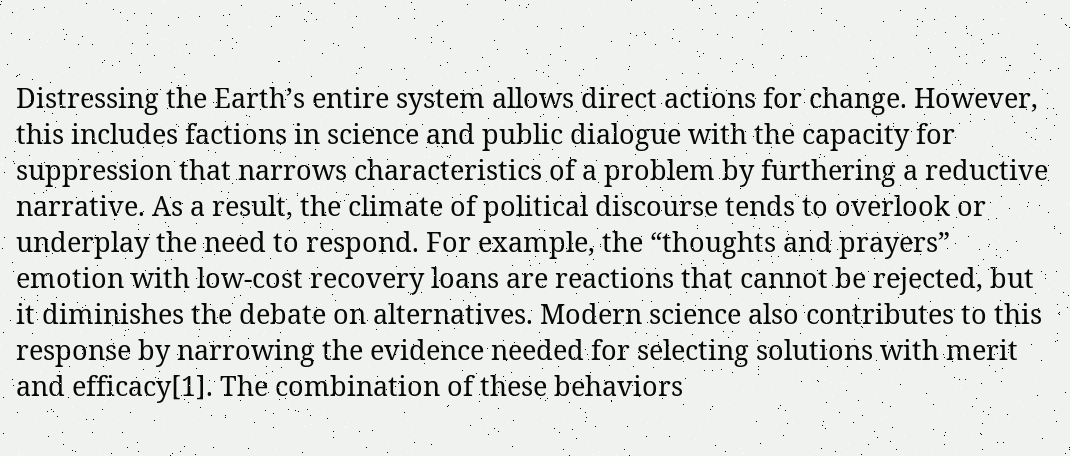Distressing the Earth’s entire system allows direct actions for change. However, this includes factions in science and public dialogue with the capacity for suppression that narrows characteristics of a problem by furthering a reductive narrative. As a result, the climate of political discourse tends to overlook or underplay the need to respond. For example, the “thoughts and prayers” emotion with low-cost recovery loans are reactions that cannot be rejected, but it diminishes the debate on alternatives. Modern science also contributes to this response by narrowing the evidence needed for selecting solutions with merit and efficacy[1]. The combination of these behaviors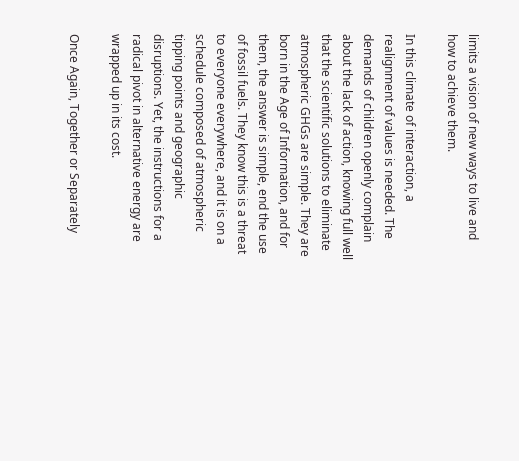limits a vision of new ways to live and how to achieve them.

In this climate of interaction, a realignment of values is needed. The demands of children openly complain about the lack of action, knowing full well that the scientific solutions to eliminate atmospheric GHGs are simple. They are born in the Age of Information, and for them, the answer is simple, end the use of fossil fuels. They know this is a threat to everyone everywhere, and it is on a schedule composed of atmospheric tipping points and geographic disruptions. Yet, the instructions for a radical pivot in alternative energy are wrapped up in its cost.

Once Again, Together or Separately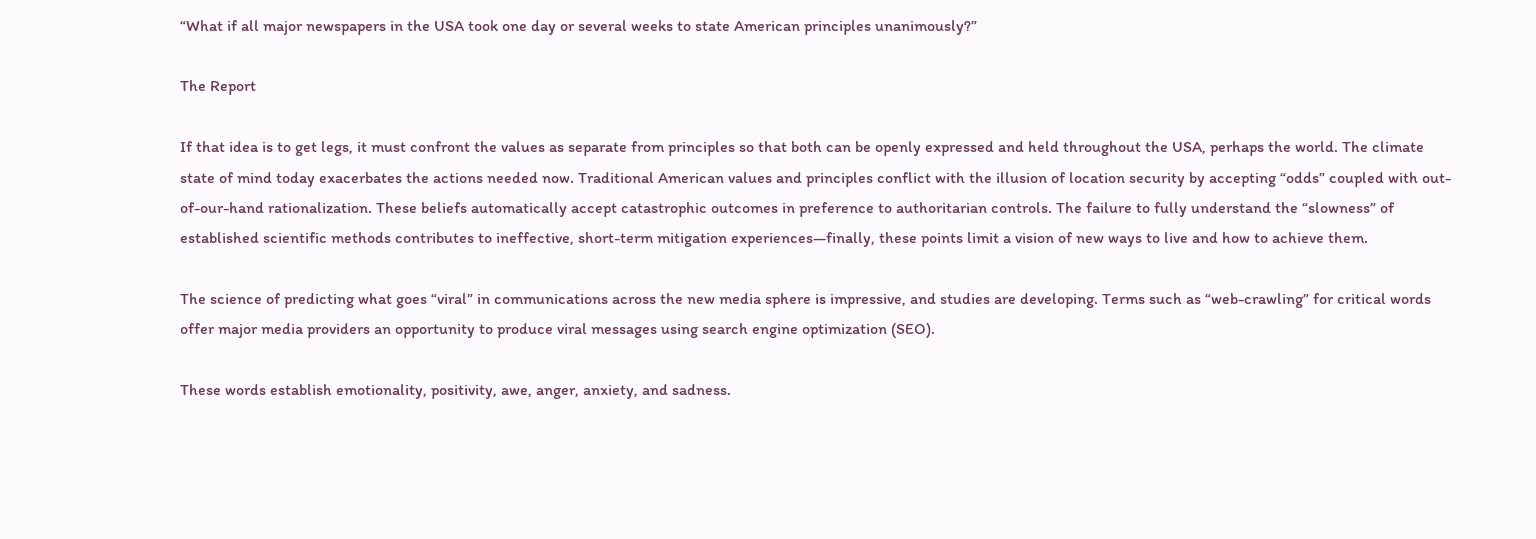“What if all major newspapers in the USA took one day or several weeks to state American principles unanimously?”

The Report

If that idea is to get legs, it must confront the values as separate from principles so that both can be openly expressed and held throughout the USA, perhaps the world. The climate state of mind today exacerbates the actions needed now. Traditional American values and principles conflict with the illusion of location security by accepting “odds” coupled with out-of-our-hand rationalization. These beliefs automatically accept catastrophic outcomes in preference to authoritarian controls. The failure to fully understand the “slowness” of established scientific methods contributes to ineffective, short-term mitigation experiences—finally, these points limit a vision of new ways to live and how to achieve them.

The science of predicting what goes “viral” in communications across the new media sphere is impressive, and studies are developing. Terms such as “web-crawling” for critical words offer major media providers an opportunity to produce viral messages using search engine optimization (SEO).

These words establish emotionality, positivity, awe, anger, anxiety, and sadness.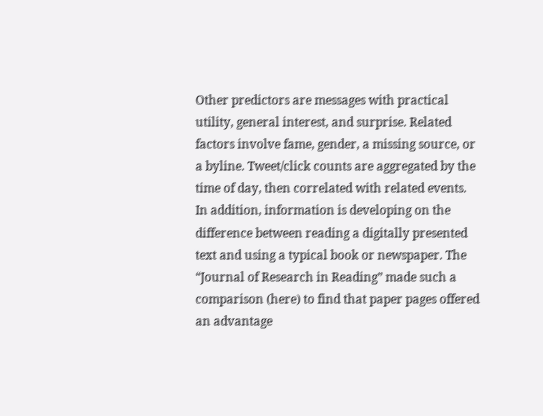Other predictors are messages with practical utility, general interest, and surprise. Related factors involve fame, gender, a missing source, or a byline. Tweet/click counts are aggregated by the time of day, then correlated with related events. In addition, information is developing on the difference between reading a digitally presented text and using a typical book or newspaper. The “Journal of Research in Reading” made such a comparison (here) to find that paper pages offered an advantage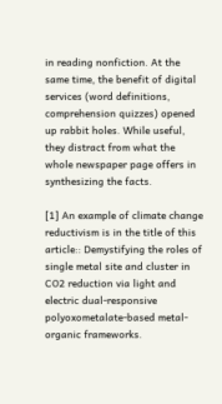in reading nonfiction. At the same time, the benefit of digital services (word definitions, comprehension quizzes) opened up rabbit holes. While useful, they distract from what the whole newspaper page offers in synthesizing the facts.

[1] An example of climate change reductivism is in the title of this article:: Demystifying the roles of single metal site and cluster in CO2 reduction via light and electric dual-responsive polyoxometalate-based metal-organic frameworks.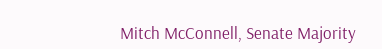Mitch McConnell, Senate Majority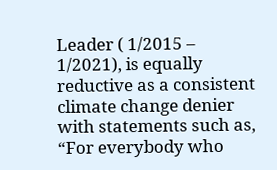Leader ( 1/2015 – 1/2021), is equally reductive as a consistent climate change denier with statements such as, “For everybody who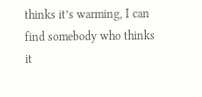thinks it’s warming, I can find somebody who thinks it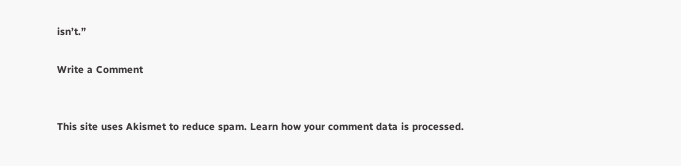isn’t.”

Write a Comment


This site uses Akismet to reduce spam. Learn how your comment data is processed.